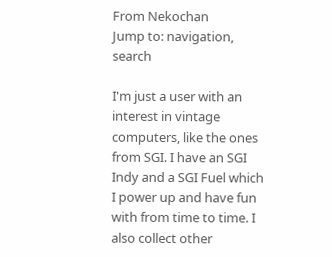From Nekochan
Jump to: navigation, search

I'm just a user with an interest in vintage computers, like the ones from SGI. I have an SGI Indy and a SGI Fuel which I power up and have fun with from time to time. I also collect other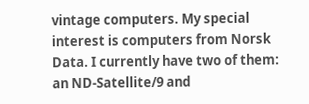vintage computers. My special interest is computers from Norsk Data. I currently have two of them: an ND-Satellite/9 and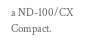a ND-100/CX Compact.